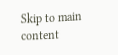Skip to main content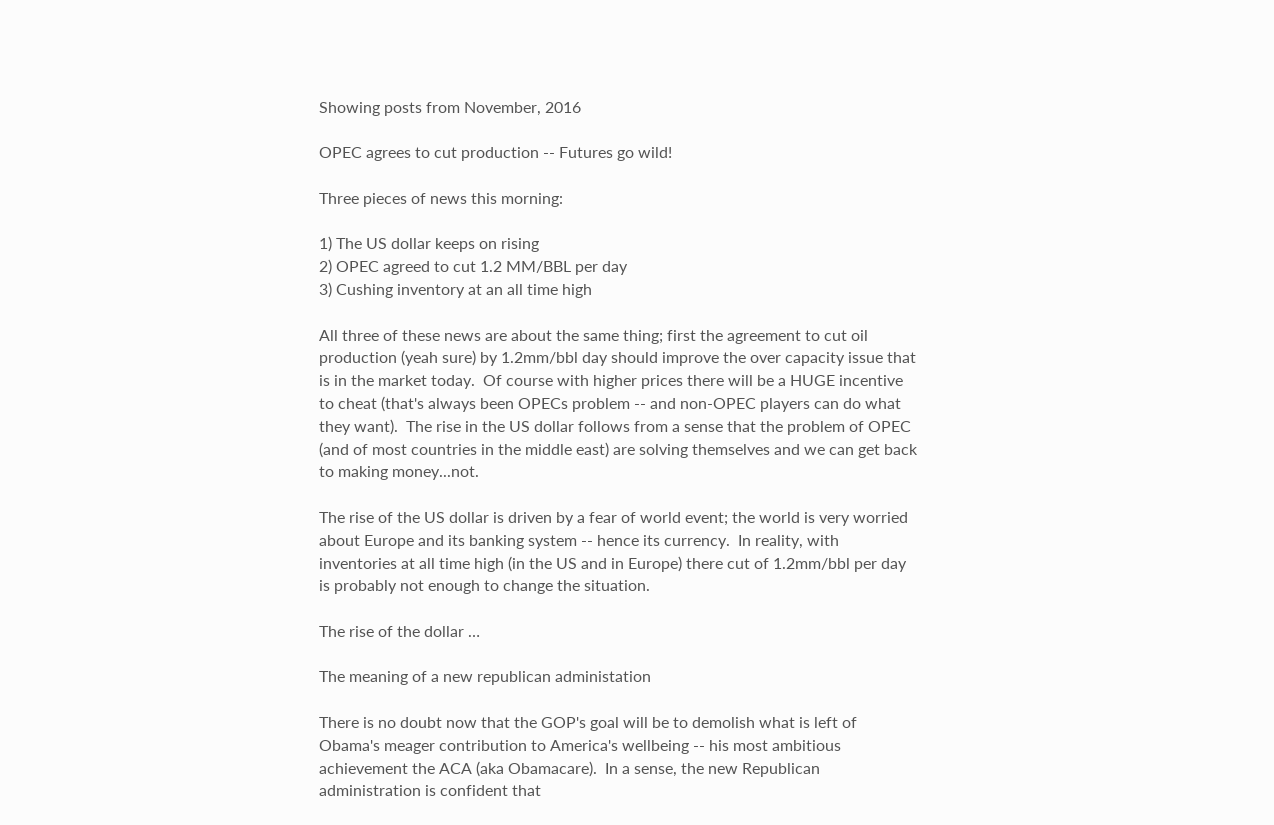Showing posts from November, 2016

OPEC agrees to cut production -- Futures go wild!

Three pieces of news this morning:

1) The US dollar keeps on rising
2) OPEC agreed to cut 1.2 MM/BBL per day
3) Cushing inventory at an all time high

All three of these news are about the same thing; first the agreement to cut oil production (yeah sure) by 1.2mm/bbl day should improve the over capacity issue that is in the market today.  Of course with higher prices there will be a HUGE incentive to cheat (that's always been OPECs problem -- and non-OPEC players can do what they want).  The rise in the US dollar follows from a sense that the problem of OPEC (and of most countries in the middle east) are solving themselves and we can get back to making money...not.

The rise of the US dollar is driven by a fear of world event; the world is very worried about Europe and its banking system -- hence its currency.  In reality, with inventories at all time high (in the US and in Europe) there cut of 1.2mm/bbl per day is probably not enough to change the situation.

The rise of the dollar …

The meaning of a new republican administation

There is no doubt now that the GOP's goal will be to demolish what is left of Obama's meager contribution to America's wellbeing -- his most ambitious achievement the ACA (aka Obamacare).  In a sense, the new Republican administration is confident that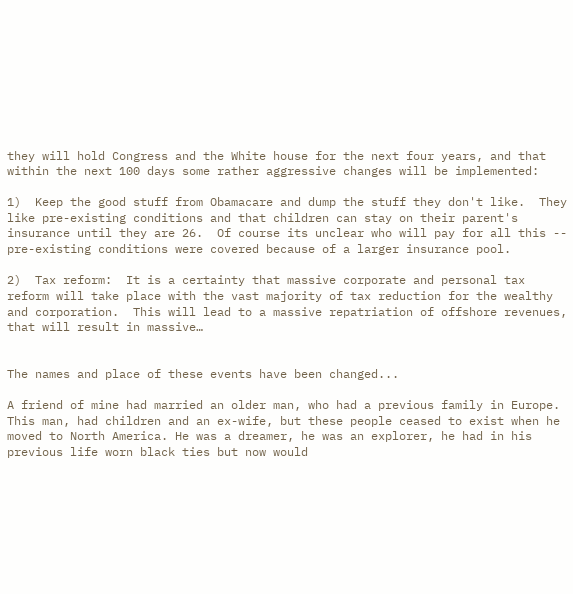they will hold Congress and the White house for the next four years, and that within the next 100 days some rather aggressive changes will be implemented:

1)  Keep the good stuff from Obamacare and dump the stuff they don't like.  They like pre-existing conditions and that children can stay on their parent's insurance until they are 26.  Of course its unclear who will pay for all this -- pre-existing conditions were covered because of a larger insurance pool.

2)  Tax reform:  It is a certainty that massive corporate and personal tax reform will take place with the vast majority of tax reduction for the wealthy and corporation.  This will lead to a massive repatriation of offshore revenues, that will result in massive…


The names and place of these events have been changed...

A friend of mine had married an older man, who had a previous family in Europe.  This man, had children and an ex-wife, but these people ceased to exist when he moved to North America. He was a dreamer, he was an explorer, he had in his previous life worn black ties but now would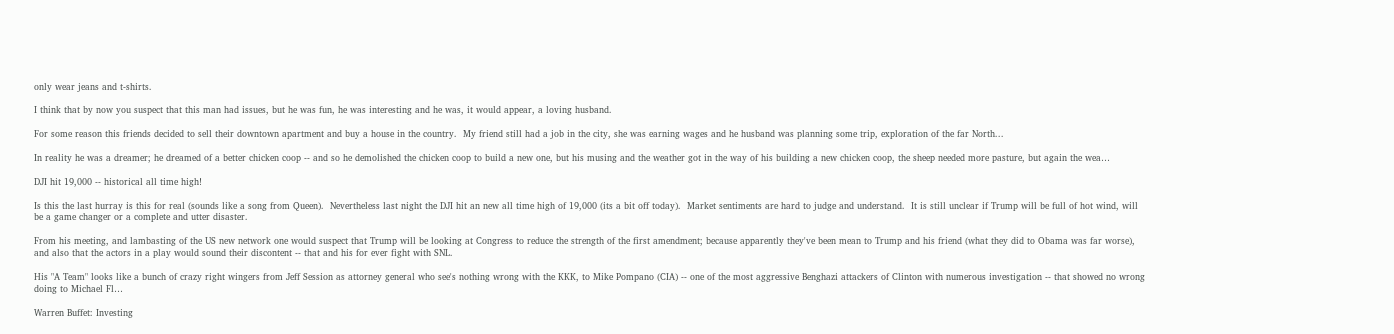only wear jeans and t-shirts.

I think that by now you suspect that this man had issues, but he was fun, he was interesting and he was, it would appear, a loving husband.

For some reason this friends decided to sell their downtown apartment and buy a house in the country.  My friend still had a job in the city, she was earning wages and he husband was planning some trip, exploration of the far North...

In reality he was a dreamer; he dreamed of a better chicken coop -- and so he demolished the chicken coop to build a new one, but his musing and the weather got in the way of his building a new chicken coop, the sheep needed more pasture, but again the wea…

DJI hit 19,000 -- historical all time high!

Is this the last hurray is this for real (sounds like a song from Queen).  Nevertheless last night the DJI hit an new all time high of 19,000 (its a bit off today).  Market sentiments are hard to judge and understand.  It is still unclear if Trump will be full of hot wind, will be a game changer or a complete and utter disaster.

From his meeting, and lambasting of the US new network one would suspect that Trump will be looking at Congress to reduce the strength of the first amendment; because apparently they've been mean to Trump and his friend (what they did to Obama was far worse), and also that the actors in a play would sound their discontent -- that and his for ever fight with SNL.

His "A Team" looks like a bunch of crazy right wingers from Jeff Session as attorney general who see's nothing wrong with the KKK, to Mike Pompano (CIA) -- one of the most aggressive Benghazi attackers of Clinton with numerous investigation -- that showed no wrong doing to Michael Fl…

Warren Buffet: Investing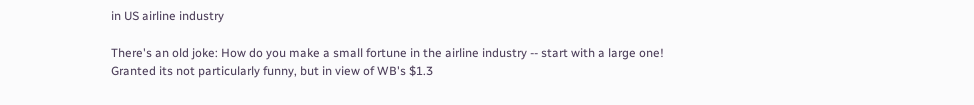in US airline industry

There's an old joke: How do you make a small fortune in the airline industry -- start with a large one!
Granted its not particularly funny, but in view of WB's $1.3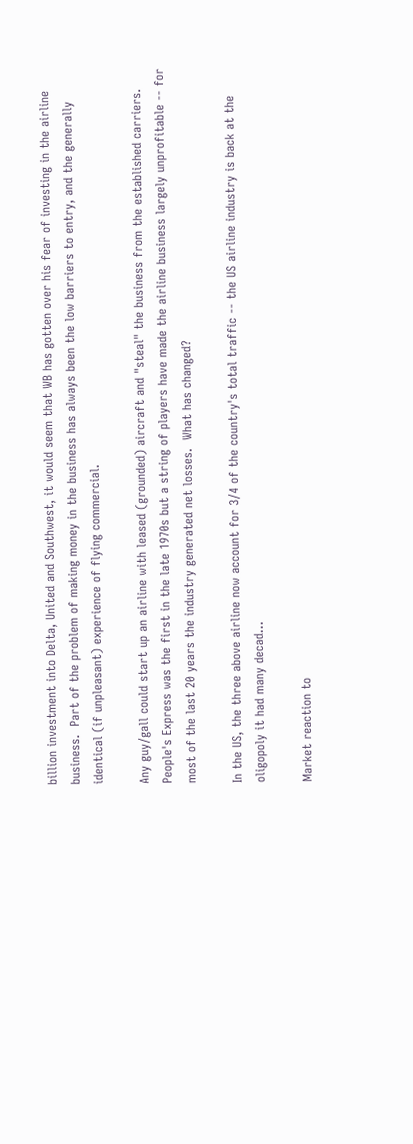billion investment into Delta, United and Southwest, it would seem that WB has gotten over his fear of investing in the airline business.  Part of the problem of making money in the business has always been the low barriers to entry, and the generally identical (if unpleasant) experience of flying commercial.

Any guy/gall could start up an airline with leased (grounded) aircraft and "steal" the business from the established carriers.  People's Express was the first in the late 1970s but a string of players have made the airline business largely unprofitable -- for most of the last 20 years the industry generated net losses.  What has changed?

In the US, the three above airline now account for 3/4 of the country's total traffic -- the US airline industry is back at the oligopoly it had many decad…

Market reaction to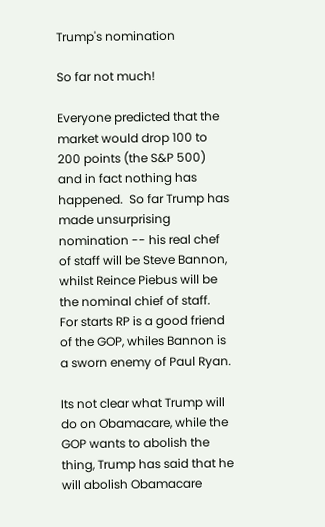Trump's nomination

So far not much!

Everyone predicted that the market would drop 100 to 200 points (the S&P 500) and in fact nothing has happened.  So far Trump has made unsurprising nomination -- his real chef of staff will be Steve Bannon, whilst Reince Piebus will be the nominal chief of staff.  For starts RP is a good friend of the GOP, whiles Bannon is a sworn enemy of Paul Ryan.

Its not clear what Trump will do on Obamacare, while the GOP wants to abolish the thing, Trump has said that he will abolish Obamacare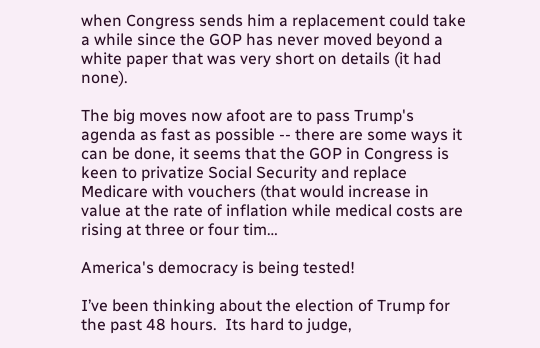when Congress sends him a replacement could take a while since the GOP has never moved beyond a white paper that was very short on details (it had none).

The big moves now afoot are to pass Trump's agenda as fast as possible -- there are some ways it can be done, it seems that the GOP in Congress is keen to privatize Social Security and replace Medicare with vouchers (that would increase in value at the rate of inflation while medical costs are rising at three or four tim…

America's democracy is being tested!

I’ve been thinking about the election of Trump for the past 48 hours.  Its hard to judge,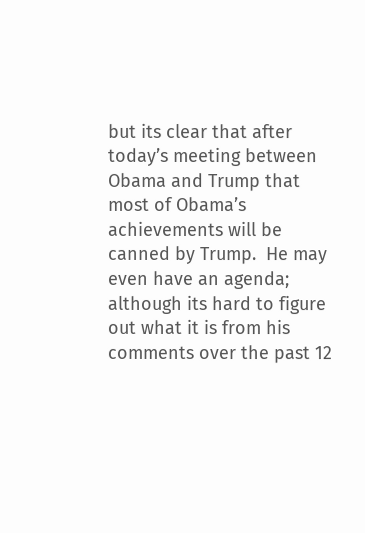but its clear that after today’s meeting between Obama and Trump that most of Obama’s achievements will be canned by Trump.  He may even have an agenda; although its hard to figure out what it is from his comments over the past 12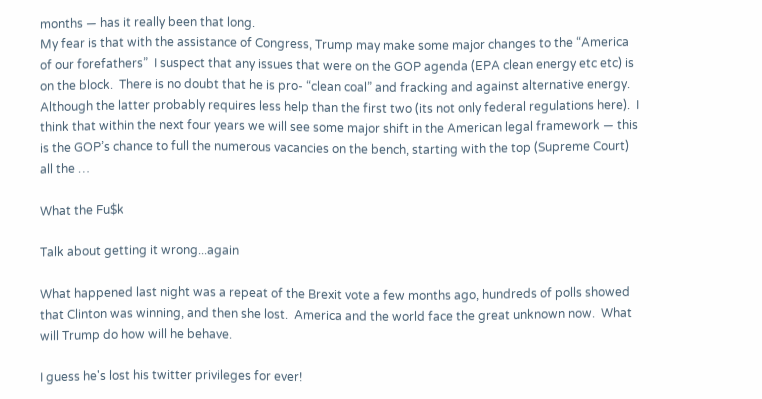months — has it really been that long.
My fear is that with the assistance of Congress, Trump may make some major changes to the “America of our forefathers”  I suspect that any issues that were on the GOP agenda (EPA clean energy etc etc) is on the block.  There is no doubt that he is pro- “clean coal” and fracking and against alternative energy.  Although the latter probably requires less help than the first two (its not only federal regulations here).  I think that within the next four years we will see some major shift in the American legal framework — this is the GOP’s chance to full the numerous vacancies on the bench, starting with the top (Supreme Court) all the …

What the Fu$k

Talk about getting it wrong...again

What happened last night was a repeat of the Brexit vote a few months ago, hundreds of polls showed that Clinton was winning, and then she lost.  America and the world face the great unknown now.  What will Trump do how will he behave.

I guess he's lost his twitter privileges for ever!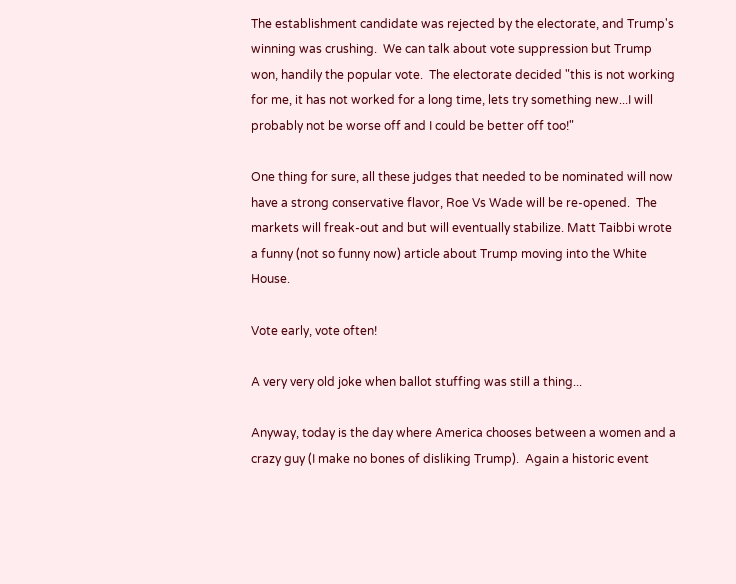The establishment candidate was rejected by the electorate, and Trump's winning was crushing.  We can talk about vote suppression but Trump won, handily the popular vote.  The electorate decided "this is not working for me, it has not worked for a long time, lets try something new...I will probably not be worse off and I could be better off too!"

One thing for sure, all these judges that needed to be nominated will now have a strong conservative flavor, Roe Vs Wade will be re-opened.  The markets will freak-out and but will eventually stabilize. Matt Taibbi wrote a funny (not so funny now) article about Trump moving into the White House.

Vote early, vote often!

A very very old joke when ballot stuffing was still a thing...

Anyway, today is the day where America chooses between a women and a crazy guy (I make no bones of disliking Trump).  Again a historic event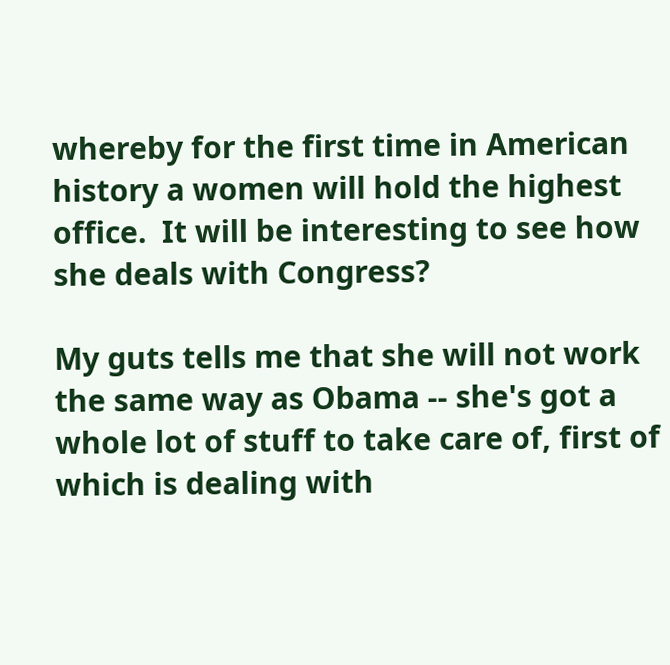whereby for the first time in American history a women will hold the highest office.  It will be interesting to see how she deals with Congress?

My guts tells me that she will not work the same way as Obama -- she's got a whole lot of stuff to take care of, first of which is dealing with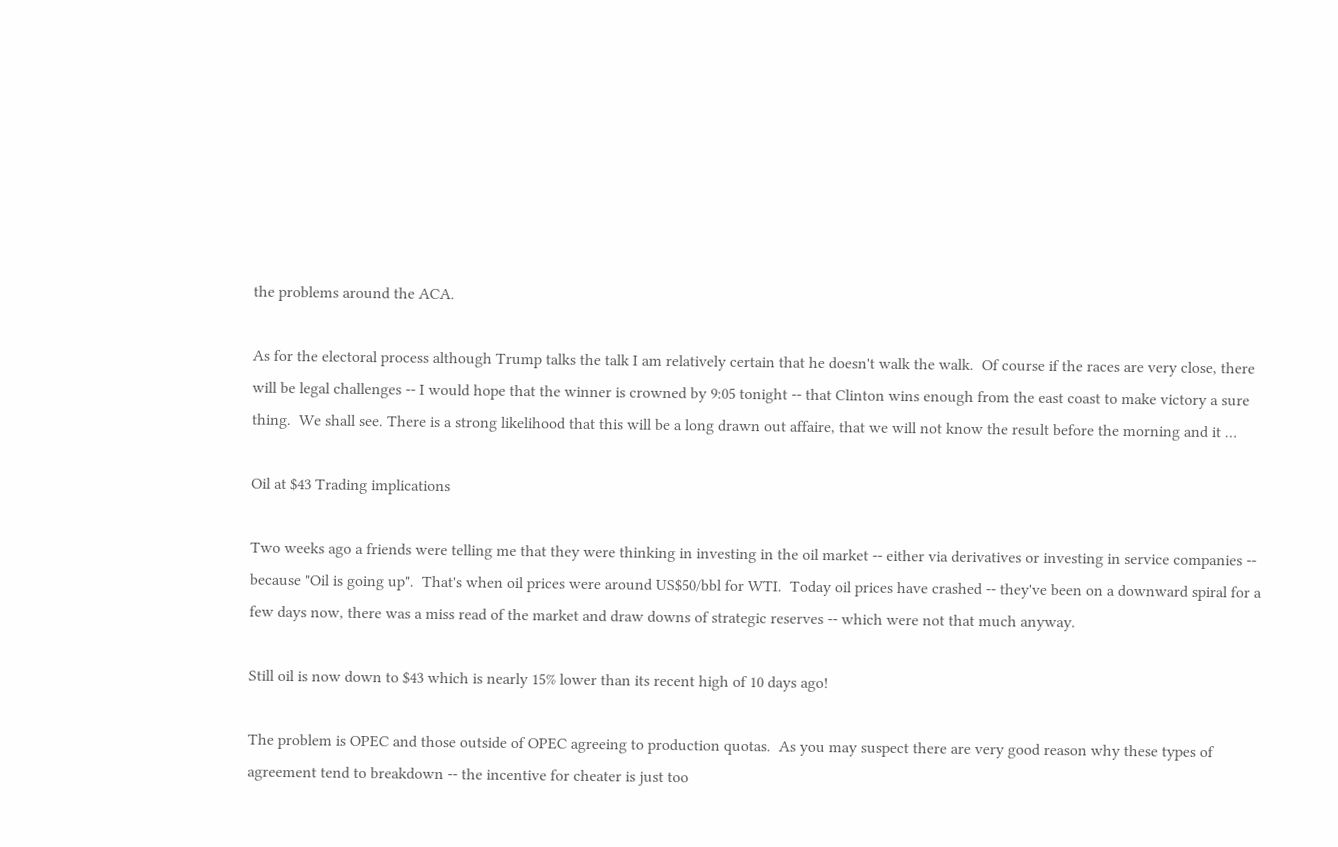the problems around the ACA.

As for the electoral process although Trump talks the talk I am relatively certain that he doesn't walk the walk.  Of course if the races are very close, there will be legal challenges -- I would hope that the winner is crowned by 9:05 tonight -- that Clinton wins enough from the east coast to make victory a sure thing.  We shall see. There is a strong likelihood that this will be a long drawn out affaire, that we will not know the result before the morning and it …

Oil at $43 Trading implications

Two weeks ago a friends were telling me that they were thinking in investing in the oil market -- either via derivatives or investing in service companies -- because "Oil is going up".  That's when oil prices were around US$50/bbl for WTI.  Today oil prices have crashed -- they've been on a downward spiral for a few days now, there was a miss read of the market and draw downs of strategic reserves -- which were not that much anyway.

Still oil is now down to $43 which is nearly 15% lower than its recent high of 10 days ago!

The problem is OPEC and those outside of OPEC agreeing to production quotas.  As you may suspect there are very good reason why these types of agreement tend to breakdown -- the incentive for cheater is just too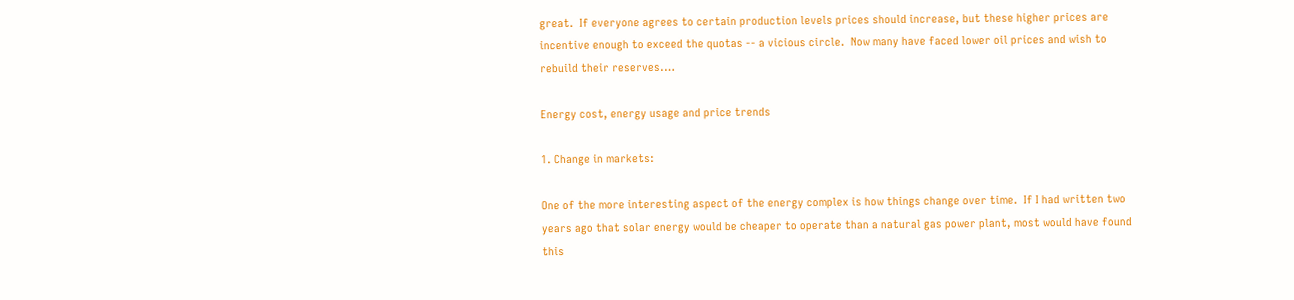great.  If everyone agrees to certain production levels prices should increase, but these higher prices are incentive enough to exceed the quotas -- a vicious circle.  Now many have faced lower oil prices and wish to rebuild their reserves.…

Energy cost, energy usage and price trends

1. Change in markets:

One of the more interesting aspect of the energy complex is how things change over time.  If I had written two years ago that solar energy would be cheaper to operate than a natural gas power plant, most would have found this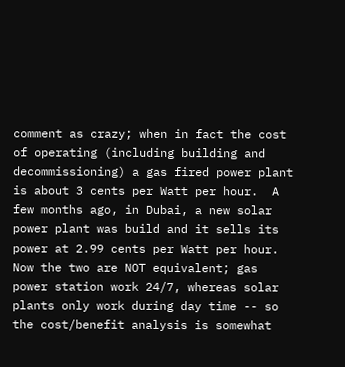comment as crazy; when in fact the cost of operating (including building and decommissioning) a gas fired power plant is about 3 cents per Watt per hour.  A few months ago, in Dubai, a new solar power plant was build and it sells its power at 2.99 cents per Watt per hour. Now the two are NOT equivalent; gas power station work 24/7, whereas solar plants only work during day time -- so the cost/benefit analysis is somewhat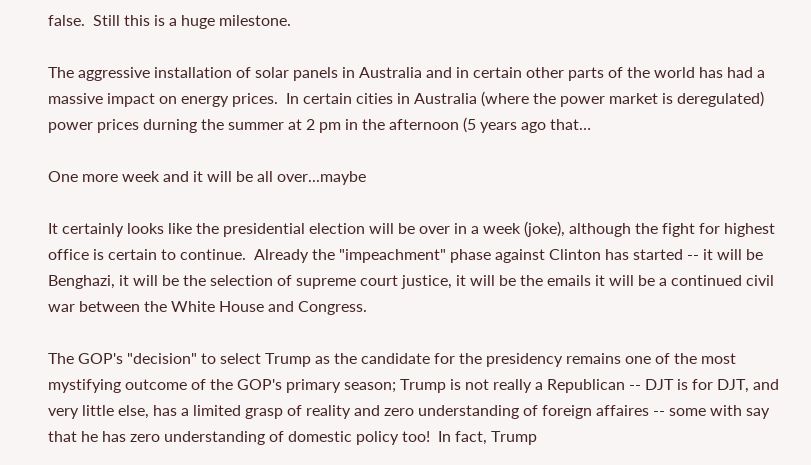false.  Still this is a huge milestone.

The aggressive installation of solar panels in Australia and in certain other parts of the world has had a massive impact on energy prices.  In certain cities in Australia (where the power market is deregulated) power prices durning the summer at 2 pm in the afternoon (5 years ago that…

One more week and it will be all over...maybe

It certainly looks like the presidential election will be over in a week (joke), although the fight for highest office is certain to continue.  Already the "impeachment" phase against Clinton has started -- it will be Benghazi, it will be the selection of supreme court justice, it will be the emails it will be a continued civil war between the White House and Congress.

The GOP's "decision" to select Trump as the candidate for the presidency remains one of the most mystifying outcome of the GOP's primary season; Trump is not really a Republican -- DJT is for DJT, and very little else, has a limited grasp of reality and zero understanding of foreign affaires -- some with say that he has zero understanding of domestic policy too!  In fact, Trump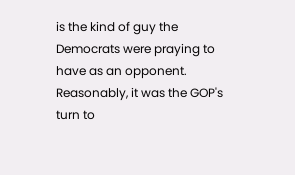is the kind of guy the Democrats were praying to have as an opponent.  Reasonably, it was the GOP's turn to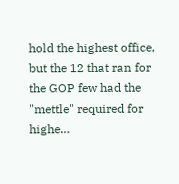hold the highest office, but the 12 that ran for the GOP few had the "mettle" required for highe…